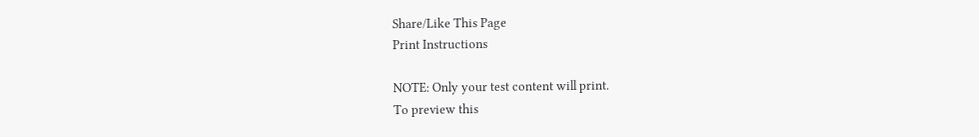Share/Like This Page
Print Instructions

NOTE: Only your test content will print.
To preview this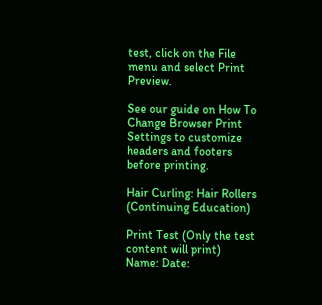test, click on the File menu and select Print Preview.

See our guide on How To Change Browser Print Settings to customize headers and footers before printing.

Hair Curling: Hair Rollers (Continuing Education)

Print Test (Only the test content will print)
Name: Date: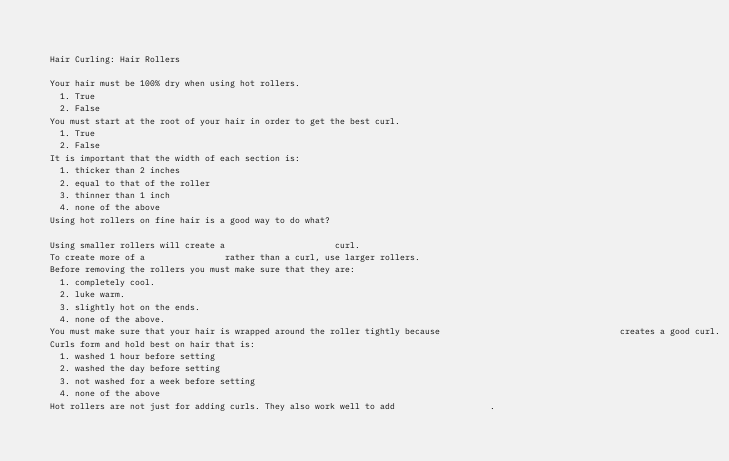Hair Curling: Hair Rollers

Your hair must be 100% dry when using hot rollers.
  1. True
  2. False
You must start at the root of your hair in order to get the best curl.
  1. True
  2. False
It is important that the width of each section is:
  1. thicker than 2 inches
  2. equal to that of the roller
  3. thinner than 1 inch
  4. none of the above
Using hot rollers on fine hair is a good way to do what?

Using smaller rollers will create a                      curl.
To create more of a                rather than a curl, use larger rollers.
Before removing the rollers you must make sure that they are:
  1. completely cool.
  2. luke warm.
  3. slightly hot on the ends.
  4. none of the above.
You must make sure that your hair is wrapped around the roller tightly because                                    creates a good curl.
Curls form and hold best on hair that is:
  1. washed 1 hour before setting
  2. washed the day before setting
  3. not washed for a week before setting
  4. none of the above
Hot rollers are not just for adding curls. They also work well to add                   .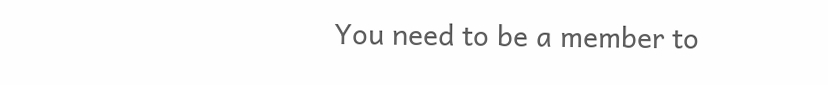You need to be a member to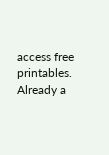access free printables.
Already a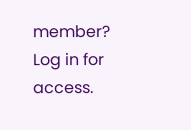member? Log in for access.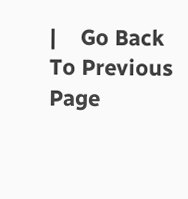|    Go Back To Previous Page